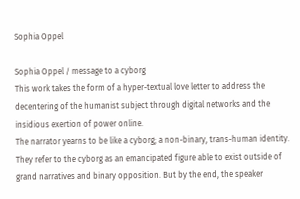Sophia Oppel

Sophia Oppel / message to a cyborg
This work takes the form of a hyper-textual love letter to address the decentering of the humanist subject through digital networks and the insidious exertion of power online.
The narrator yearns to be like a cyborg; a non-binary, trans-human identity. They refer to the cyborg as an emancipated figure able to exist outside of grand narratives and binary opposition. But by the end, the speaker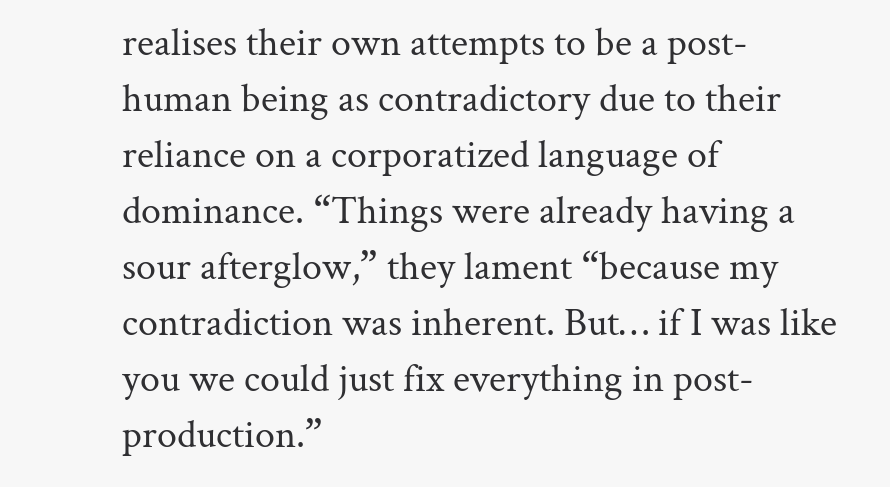realises their own attempts to be a post-human being as contradictory due to their reliance on a corporatized language of dominance. “Things were already having a sour afterglow,” they lament “because my contradiction was inherent. But… if I was like you we could just fix everything in post-production.”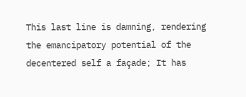This last line is damning, rendering the emancipatory potential of the decentered self a façade; It has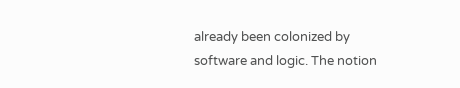already been colonized by software and logic. The notion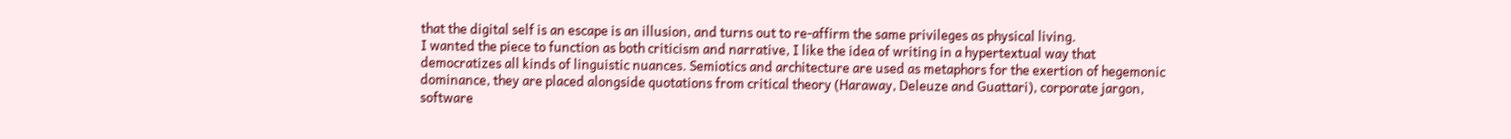that the digital self is an escape is an illusion, and turns out to re-affirm the same privileges as physical living.
I wanted the piece to function as both criticism and narrative, I like the idea of writing in a hypertextual way that democratizes all kinds of linguistic nuances. Semiotics and architecture are used as metaphors for the exertion of hegemonic dominance, they are placed alongside quotations from critical theory (Haraway, Deleuze and Guattari), corporate jargon, software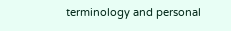terminology and personal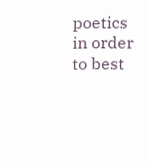poetics in order to best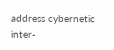address cybernetic inter-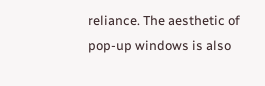reliance. The aesthetic of pop-up windows is also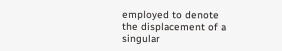employed to denote the displacement of a singular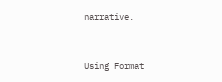narrative.


Using Format